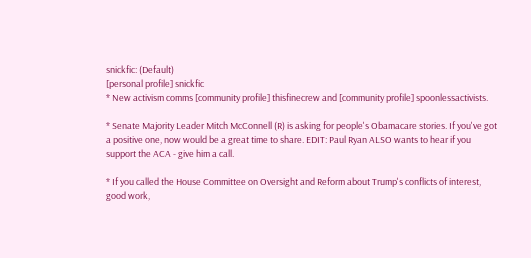snickfic: (Default)
[personal profile] snickfic
* New activism comms [community profile] thisfinecrew and [community profile] spoonlessactivists.

* Senate Majority Leader Mitch McConnell (R) is asking for people's Obamacare stories. If you've got a positive one, now would be a great time to share. EDIT: Paul Ryan ALSO wants to hear if you support the ACA - give him a call.

* If you called the House Committee on Oversight and Reform about Trump's conflicts of interest, good work,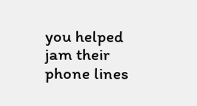you helped jam their phone lines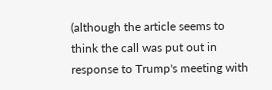(although the article seems to think the call was put out in response to Trump's meeting with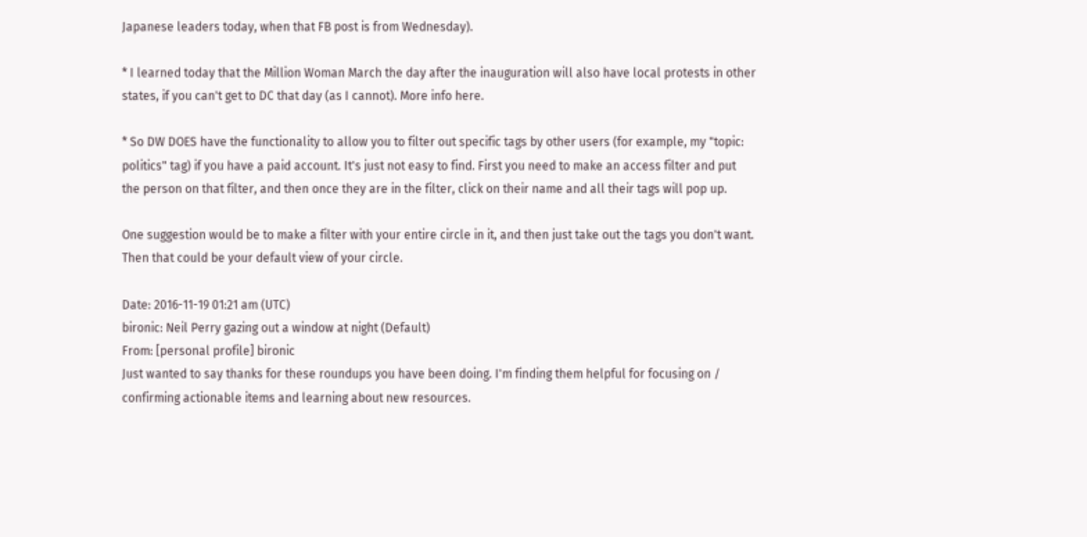Japanese leaders today, when that FB post is from Wednesday).

* I learned today that the Million Woman March the day after the inauguration will also have local protests in other states, if you can't get to DC that day (as I cannot). More info here.

* So DW DOES have the functionality to allow you to filter out specific tags by other users (for example, my "topic: politics" tag) if you have a paid account. It's just not easy to find. First you need to make an access filter and put the person on that filter, and then once they are in the filter, click on their name and all their tags will pop up.

One suggestion would be to make a filter with your entire circle in it, and then just take out the tags you don't want. Then that could be your default view of your circle.

Date: 2016-11-19 01:21 am (UTC)
bironic: Neil Perry gazing out a window at night (Default)
From: [personal profile] bironic
Just wanted to say thanks for these roundups you have been doing. I'm finding them helpful for focusing on / confirming actionable items and learning about new resources.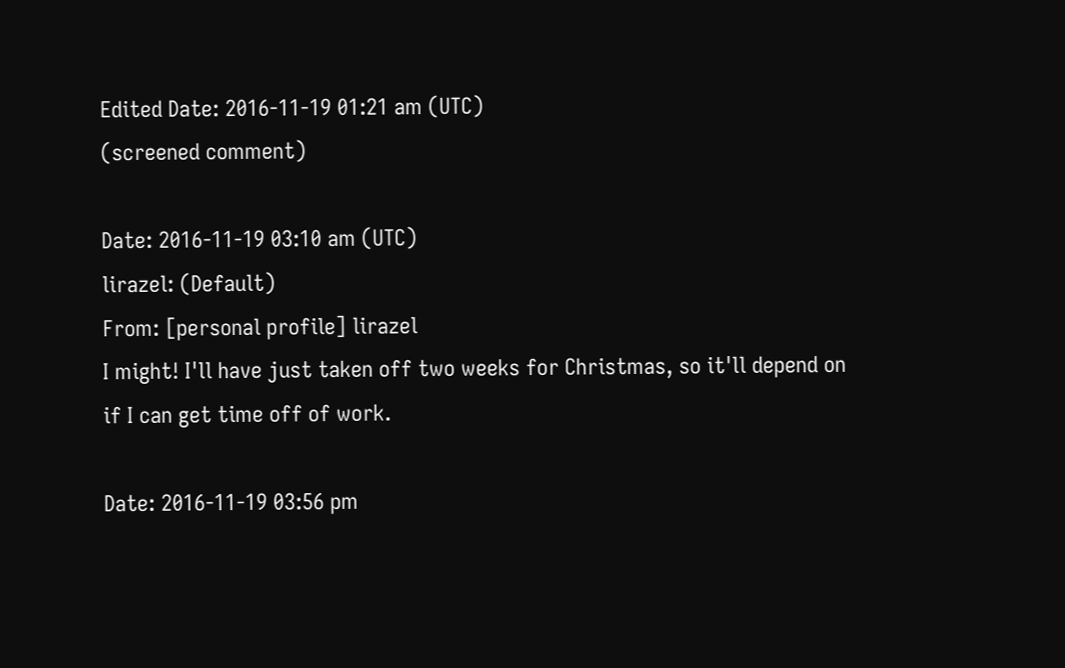Edited Date: 2016-11-19 01:21 am (UTC)
(screened comment)

Date: 2016-11-19 03:10 am (UTC)
lirazel: (Default)
From: [personal profile] lirazel
I might! I'll have just taken off two weeks for Christmas, so it'll depend on if I can get time off of work.

Date: 2016-11-19 03:56 pm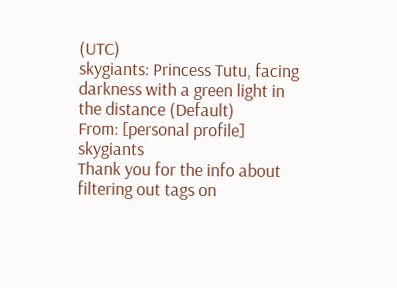(UTC)
skygiants: Princess Tutu, facing darkness with a green light in the distance (Default)
From: [personal profile] skygiants
Thank you for the info about filtering out tags on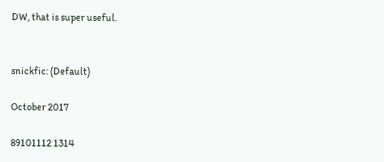DW, that is super useful.


snickfic: (Default)

October 2017

89101112 1314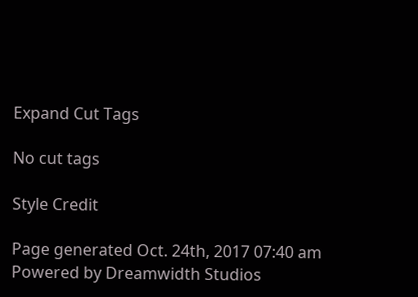Expand Cut Tags

No cut tags

Style Credit

Page generated Oct. 24th, 2017 07:40 am
Powered by Dreamwidth Studios